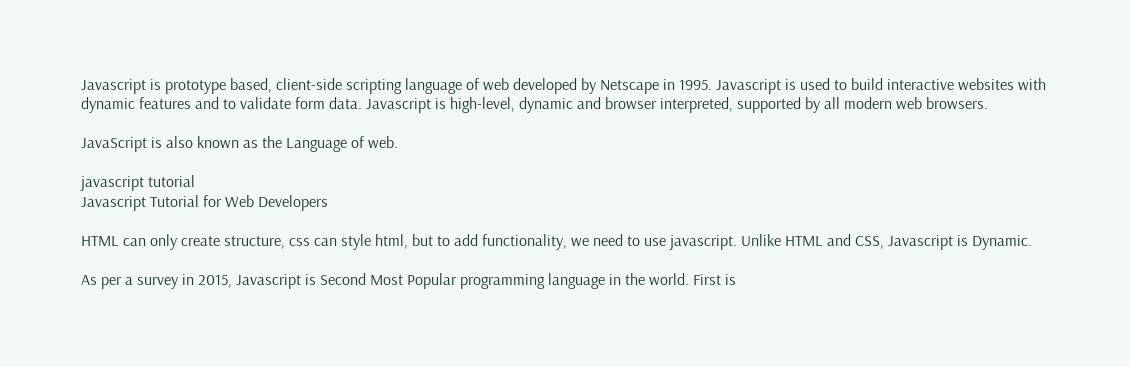Javascript is prototype based, client-side scripting language of web developed by Netscape in 1995. Javascript is used to build interactive websites with dynamic features and to validate form data. Javascript is high-level, dynamic and browser interpreted, supported by all modern web browsers.

JavaScript is also known as the Language of web.

javascript tutorial
Javascript Tutorial for Web Developers

HTML can only create structure, css can style html, but to add functionality, we need to use javascript. Unlike HTML and CSS, Javascript is Dynamic.

As per a survey in 2015, Javascript is Second Most Popular programming language in the world. First is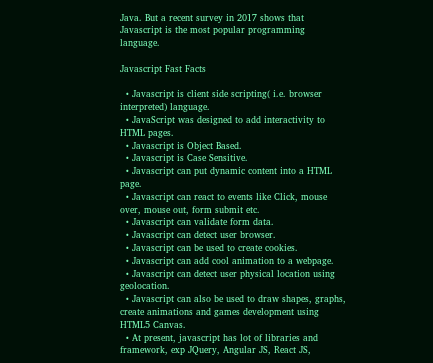Java. But a recent survey in 2017 shows that Javascript is the most popular programming language.

Javascript Fast Facts

  • Javascript is client side scripting( i.e. browser interpreted) language.
  • JavaScript was designed to add interactivity to HTML pages.
  • Javascript is Object Based.
  • Javascript is Case Sensitive.
  • Javascript can put dynamic content into a HTML page.
  • Javascript can react to events like Click, mouse over, mouse out, form submit etc.
  • Javascript can validate form data.
  • Javascript can detect user browser.
  • Javascript can be used to create cookies.
  • Javascript can add cool animation to a webpage.
  • Javascript can detect user physical location using geolocation.
  • Javascript can also be used to draw shapes, graphs, create animations and games development using HTML5 Canvas.
  • At present, javascript has lot of libraries and framework, exp JQuery, Angular JS, React JS,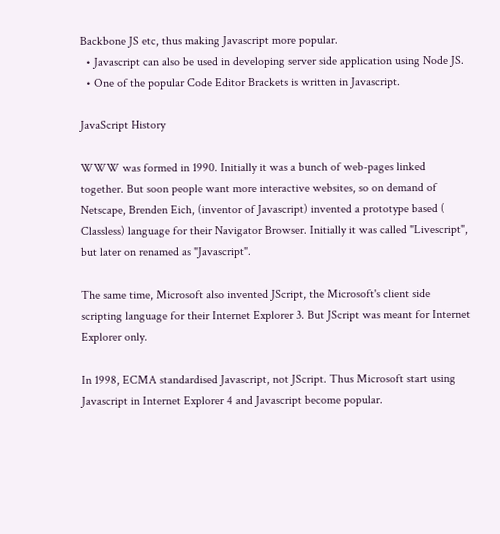Backbone JS etc, thus making Javascript more popular.
  • Javascript can also be used in developing server side application using Node JS.
  • One of the popular Code Editor Brackets is written in Javascript.

JavaScript History

WWW was formed in 1990. Initially it was a bunch of web-pages linked together. But soon people want more interactive websites, so on demand of Netscape, Brenden Eich, (inventor of Javascript) invented a prototype based ( Classless) language for their Navigator Browser. Initially it was called "Livescript", but later on renamed as "Javascript".

The same time, Microsoft also invented JScript, the Microsoft's client side scripting language for their Internet Explorer 3. But JScript was meant for Internet Explorer only.

In 1998, ECMA standardised Javascript, not JScript. Thus Microsoft start using Javascript in Internet Explorer 4 and Javascript become popular.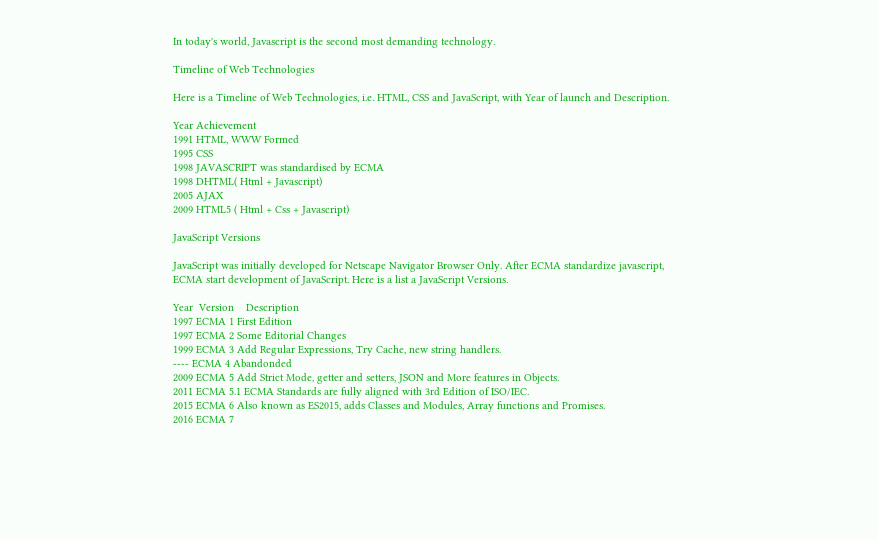In today's world, Javascript is the second most demanding technology.

Timeline of Web Technologies

Here is a Timeline of Web Technologies, i.e. HTML, CSS and JavaScript, with Year of launch and Description.

Year Achievement
1991 HTML, WWW Formed
1995 CSS
1998 JAVASCRIPT was standardised by ECMA
1998 DHTML( Html + Javascript)
2005 AJAX
2009 HTML5 ( Html + Css + Javascript)

JavaScript Versions

JavaScript was initially developed for Netscape Navigator Browser Only. After ECMA standardize javascript, ECMA start development of JavaScript. Here is a list a JavaScript Versions.

Year  Version    Description
1997 ECMA 1 First Edition
1997 ECMA 2 Some Editorial Changes
1999 ECMA 3 Add Regular Expressions, Try Cache, new string handlers.
---- ECMA 4 Abandonded
2009 ECMA 5 Add Strict Mode, getter and setters, JSON and More features in Objects.
2011 ECMA 5.1 ECMA Standards are fully aligned with 3rd Edition of ISO/IEC.
2015 ECMA 6 Also known as ES2015, adds Classes and Modules, Array functions and Promises.
2016 ECMA 7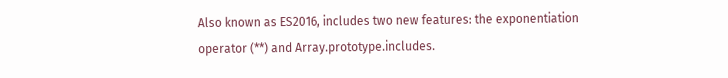Also known as ES2016, includes two new features: the exponentiation operator (**) and Array.prototype.includes.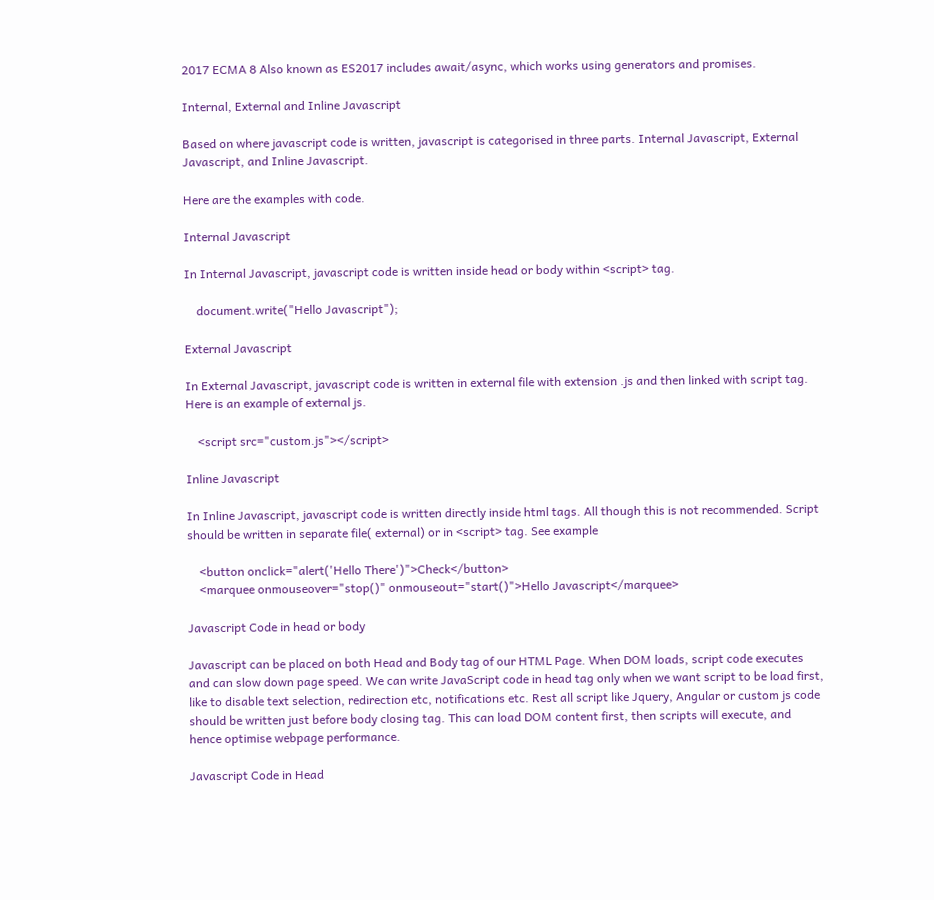2017 ECMA 8 Also known as ES2017 includes await/async, which works using generators and promises.

Internal, External and Inline Javascript

Based on where javascript code is written, javascript is categorised in three parts. Internal Javascript, External Javascript, and Inline Javascript.

Here are the examples with code.

Internal Javascript

In Internal Javascript, javascript code is written inside head or body within <script> tag.

    document.write("Hello Javascript");

External Javascript

In External Javascript, javascript code is written in external file with extension .js and then linked with script tag. Here is an example of external js.

    <script src="custom.js"></script>

Inline Javascript

In Inline Javascript, javascript code is written directly inside html tags. All though this is not recommended. Script should be written in separate file( external) or in <script> tag. See example

    <button onclick="alert('Hello There')">Check</button>
    <marquee onmouseover="stop()" onmouseout="start()">Hello Javascript</marquee>

Javascript Code in head or body

Javascript can be placed on both Head and Body tag of our HTML Page. When DOM loads, script code executes and can slow down page speed. We can write JavaScript code in head tag only when we want script to be load first, like to disable text selection, redirection etc, notifications etc. Rest all script like Jquery, Angular or custom js code should be written just before body closing tag. This can load DOM content first, then scripts will execute, and hence optimise webpage performance.

Javascript Code in Head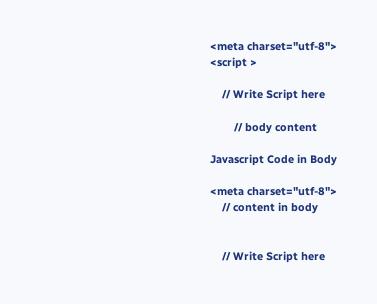<meta charset="utf-8">
<script >

    // Write Script here

        // body content

Javascript Code in Body

<meta charset="utf-8">
    // content in body


    // Write Script here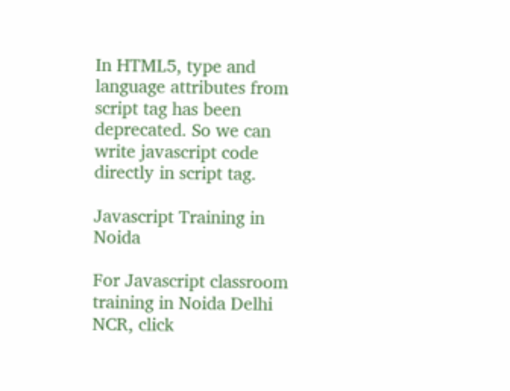In HTML5, type and language attributes from script tag has been deprecated. So we can write javascript code directly in script tag.

Javascript Training in Noida

For Javascript classroom training in Noida Delhi NCR, click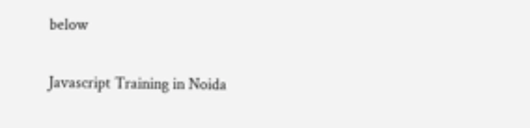below

Javascript Training in Noida